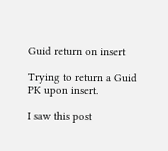Guid return on insert

Trying to return a Guid PK upon insert.

I saw this post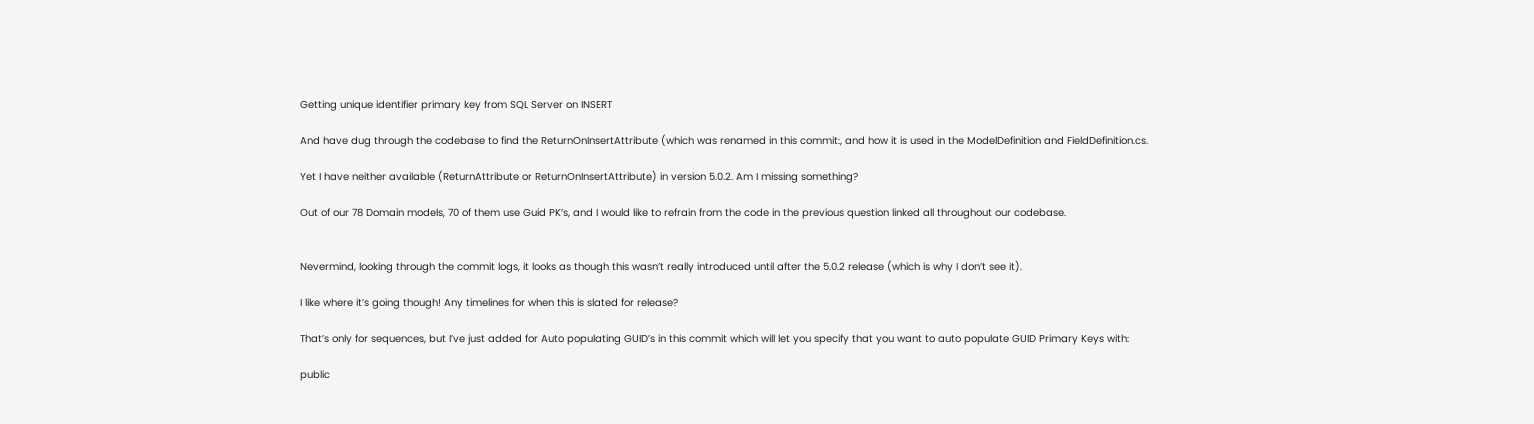Getting unique identifier primary key from SQL Server on INSERT

And have dug through the codebase to find the ReturnOnInsertAttribute (which was renamed in this commit:, and how it is used in the ModelDefinition and FieldDefinition.cs.

Yet I have neither available (ReturnAttribute or ReturnOnInsertAttribute) in version 5.0.2. Am I missing something?

Out of our 78 Domain models, 70 of them use Guid PK’s, and I would like to refrain from the code in the previous question linked all throughout our codebase.


Nevermind, looking through the commit logs, it looks as though this wasn’t really introduced until after the 5.0.2 release (which is why I don’t see it).

I like where it’s going though! Any timelines for when this is slated for release?

That’s only for sequences, but I’ve just added for Auto populating GUID’s in this commit which will let you specify that you want to auto populate GUID Primary Keys with:

public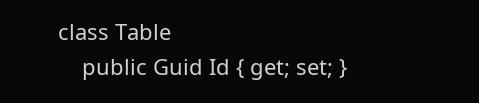class Table
    public Guid Id { get; set; }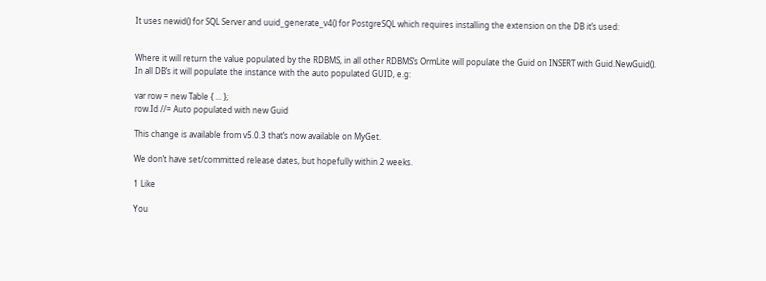It uses newid() for SQL Server and uuid_generate_v4() for PostgreSQL which requires installing the extension on the DB it’s used:


Where it will return the value populated by the RDBMS, in all other RDBMS’s OrmLite will populate the Guid on INSERT with Guid.NewGuid(). In all DB’s it will populate the instance with the auto populated GUID, e.g:

var row = new Table { ... };
row.Id //= Auto populated with new Guid

This change is available from v5.0.3 that’s now available on MyGet.

We don’t have set/committed release dates, but hopefully within 2 weeks.

1 Like

You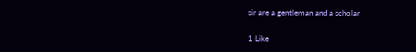sir are a gentleman and a scholar

1 Like